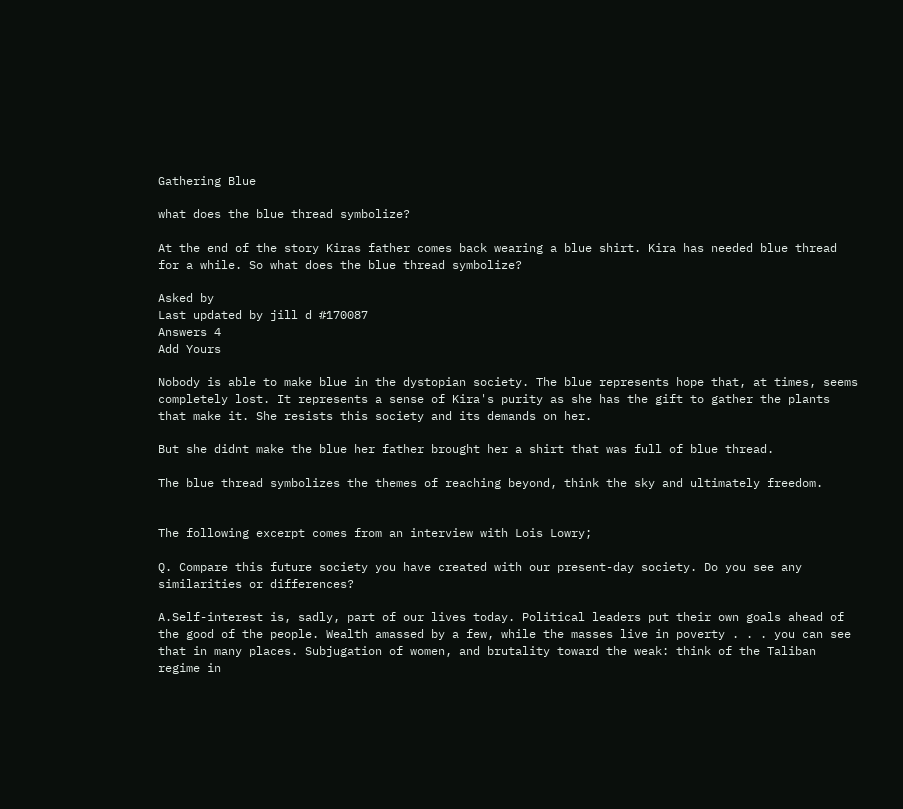Gathering Blue

what does the blue thread symbolize?

At the end of the story Kiras father comes back wearing a blue shirt. Kira has needed blue thread for a while. So what does the blue thread symbolize?

Asked by
Last updated by jill d #170087
Answers 4
Add Yours

Nobody is able to make blue in the dystopian society. The blue represents hope that, at times, seems completely lost. It represents a sense of Kira's purity as she has the gift to gather the plants that make it. She resists this society and its demands on her.

But she didnt make the blue her father brought her a shirt that was full of blue thread.

The blue thread symbolizes the themes of reaching beyond, think the sky and ultimately freedom.


The following excerpt comes from an interview with Lois Lowry;

Q. Compare this future society you have created with our present-day society. Do you see any similarities or differences?

A.Self-interest is, sadly, part of our lives today. Political leaders put their own goals ahead of the good of the people. Wealth amassed by a few, while the masses live in poverty . . . you can see that in many places. Subjugation of women, and brutality toward the weak: think of the Taliban regime in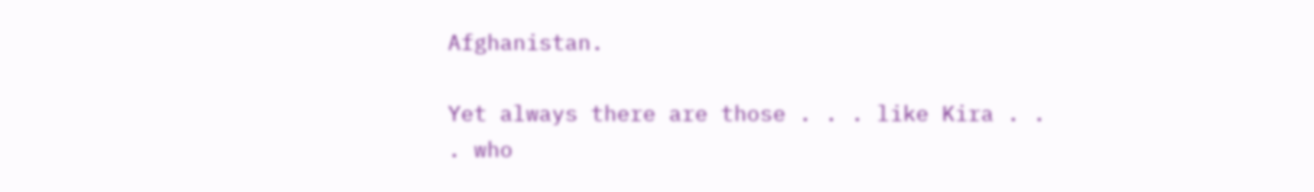Afghanistan.

Yet always there are those . . . like Kira . . . who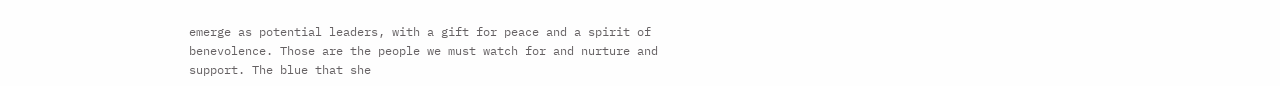emerge as potential leaders, with a gift for peace and a spirit of benevolence. Those are the people we must watch for and nurture and support. The blue that she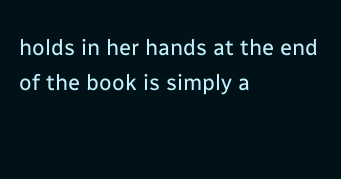holds in her hands at the end of the book is simply a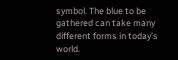symbol. The blue to be gathered can take many different forms in today’s world.